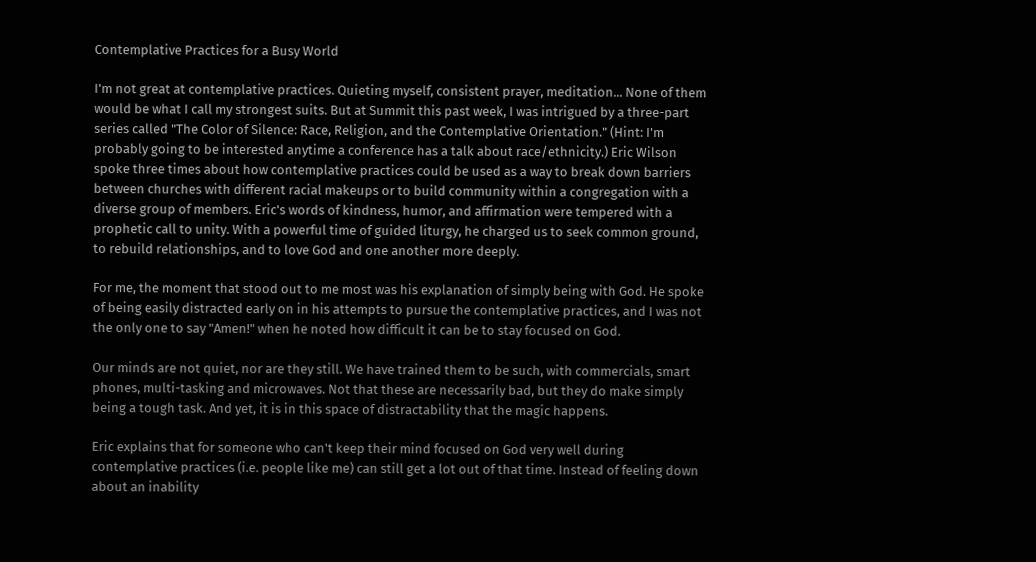Contemplative Practices for a Busy World

I'm not great at contemplative practices. Quieting myself, consistent prayer, meditation... None of them would be what I call my strongest suits. But at Summit this past week, I was intrigued by a three-part series called "The Color of Silence: Race, Religion, and the Contemplative Orientation." (Hint: I'm probably going to be interested anytime a conference has a talk about race/ethnicity.) Eric Wilson spoke three times about how contemplative practices could be used as a way to break down barriers between churches with different racial makeups or to build community within a congregation with a diverse group of members. Eric's words of kindness, humor, and affirmation were tempered with a prophetic call to unity. With a powerful time of guided liturgy, he charged us to seek common ground, to rebuild relationships, and to love God and one another more deeply.

For me, the moment that stood out to me most was his explanation of simply being with God. He spoke of being easily distracted early on in his attempts to pursue the contemplative practices, and I was not the only one to say "Amen!" when he noted how difficult it can be to stay focused on God.

Our minds are not quiet, nor are they still. We have trained them to be such, with commercials, smart phones, multi-tasking and microwaves. Not that these are necessarily bad, but they do make simply being a tough task. And yet, it is in this space of distractability that the magic happens.

Eric explains that for someone who can't keep their mind focused on God very well during contemplative practices (i.e. people like me) can still get a lot out of that time. Instead of feeling down about an inability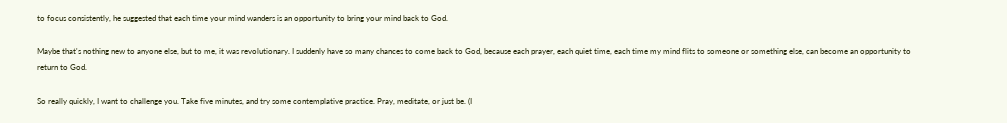to focus consistently, he suggested that each time your mind wanders is an opportunity to bring your mind back to God.

Maybe that's nothing new to anyone else, but to me, it was revolutionary. I suddenly have so many chances to come back to God, because each prayer, each quiet time, each time my mind flits to someone or something else, can become an opportunity to return to God.

So really quickly, I want to challenge you. Take five minutes, and try some contemplative practice. Pray, meditate, or just be. (I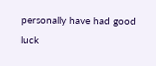personally have had good luck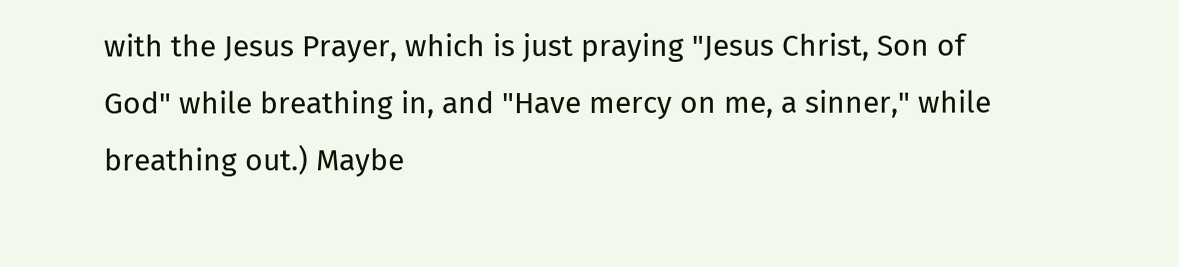with the Jesus Prayer, which is just praying "Jesus Christ, Son of God" while breathing in, and "Have mercy on me, a sinner," while breathing out.) Maybe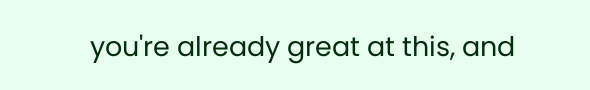you're already great at this, and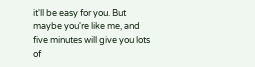it'll be easy for you. But maybe you're like me, and five minutes will give you lots of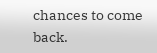chances to come back.